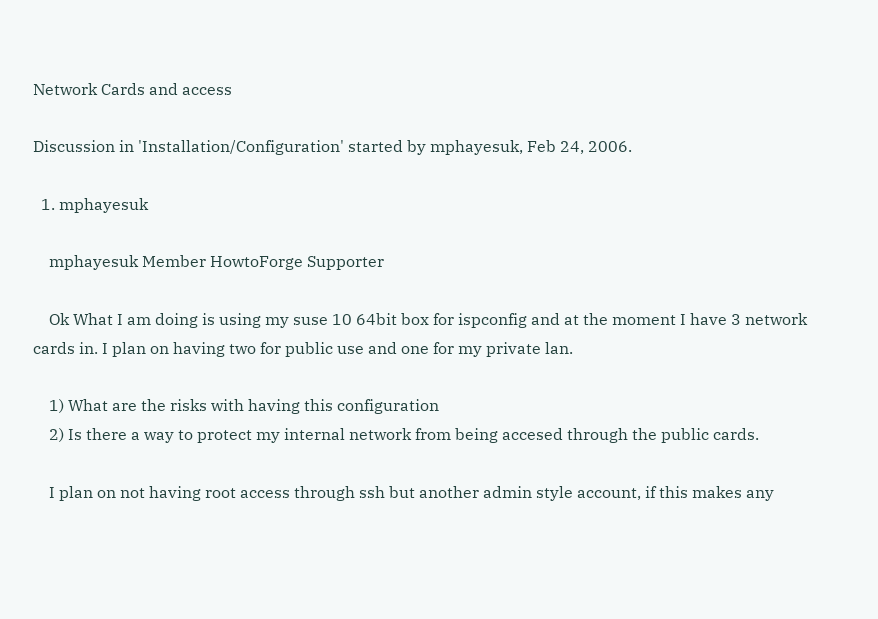Network Cards and access

Discussion in 'Installation/Configuration' started by mphayesuk, Feb 24, 2006.

  1. mphayesuk

    mphayesuk Member HowtoForge Supporter

    Ok What I am doing is using my suse 10 64bit box for ispconfig and at the moment I have 3 network cards in. I plan on having two for public use and one for my private lan.

    1) What are the risks with having this configuration
    2) Is there a way to protect my internal network from being accesed through the public cards.

    I plan on not having root access through ssh but another admin style account, if this makes any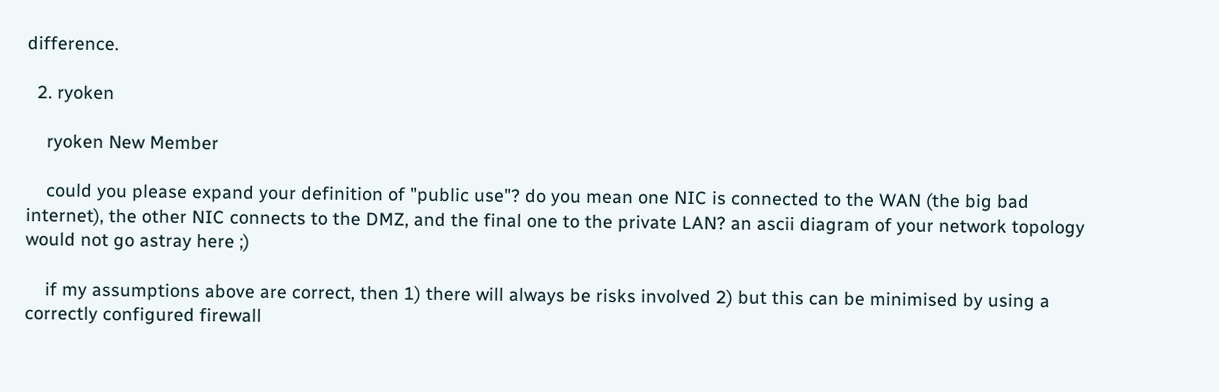difference.

  2. ryoken

    ryoken New Member

    could you please expand your definition of "public use"? do you mean one NIC is connected to the WAN (the big bad internet), the other NIC connects to the DMZ, and the final one to the private LAN? an ascii diagram of your network topology would not go astray here ;)

    if my assumptions above are correct, then 1) there will always be risks involved 2) but this can be minimised by using a correctly configured firewall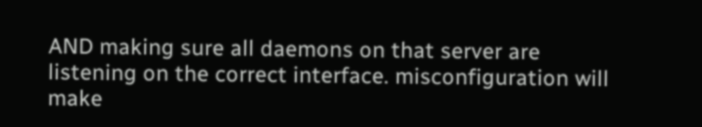AND making sure all daemons on that server are listening on the correct interface. misconfiguration will make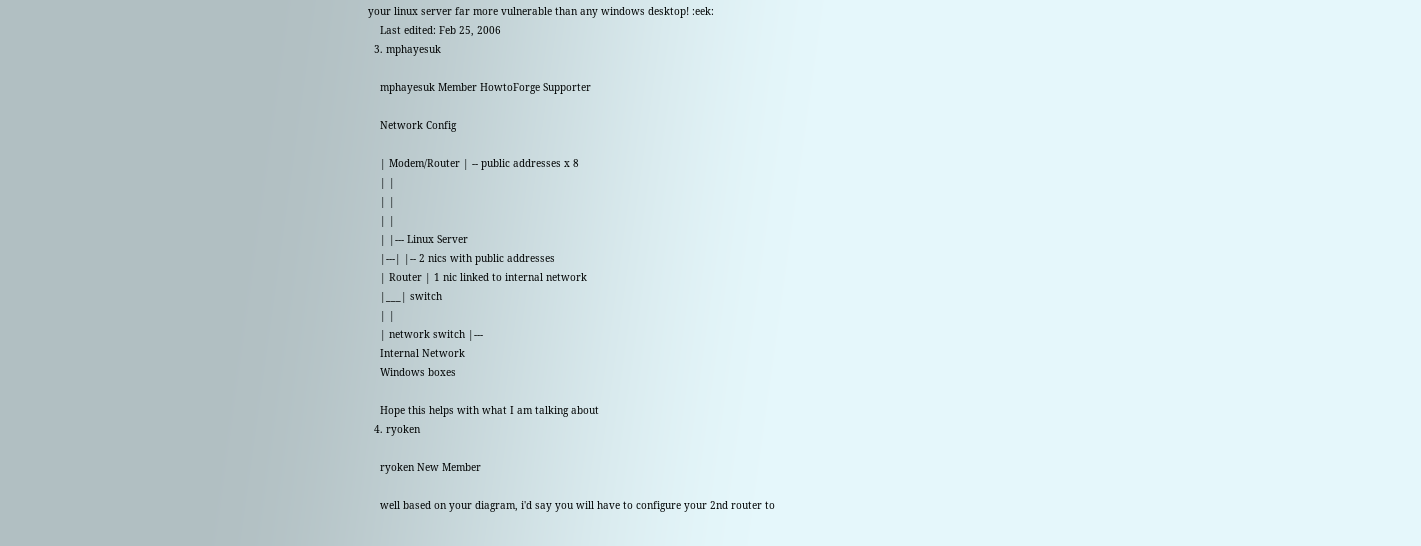your linux server far more vulnerable than any windows desktop! :eek:
    Last edited: Feb 25, 2006
  3. mphayesuk

    mphayesuk Member HowtoForge Supporter

    Network Config

    | Modem/Router | -- public addresses x 8
    | |
    | |
    | |
    | |--- Linux Server
    |---| |-- 2 nics with public addresses
    | Router | 1 nic linked to internal network
    |___| switch
    | |
    | network switch |---
    Internal Network
    Windows boxes

    Hope this helps with what I am talking about
  4. ryoken

    ryoken New Member

    well based on your diagram, i'd say you will have to configure your 2nd router to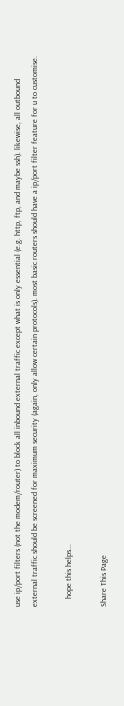use ip/port filters (not the modem/router) to block all inbound external traffic except what is only essential (e.g. http, ftp, and maybe ssh). likewise, all outbound external traffic should be screened for maximum security (again, only allow certain protocols). most basic routers should have a ip/port filter feature for u to customise.

    hope this helps...

Share This Page